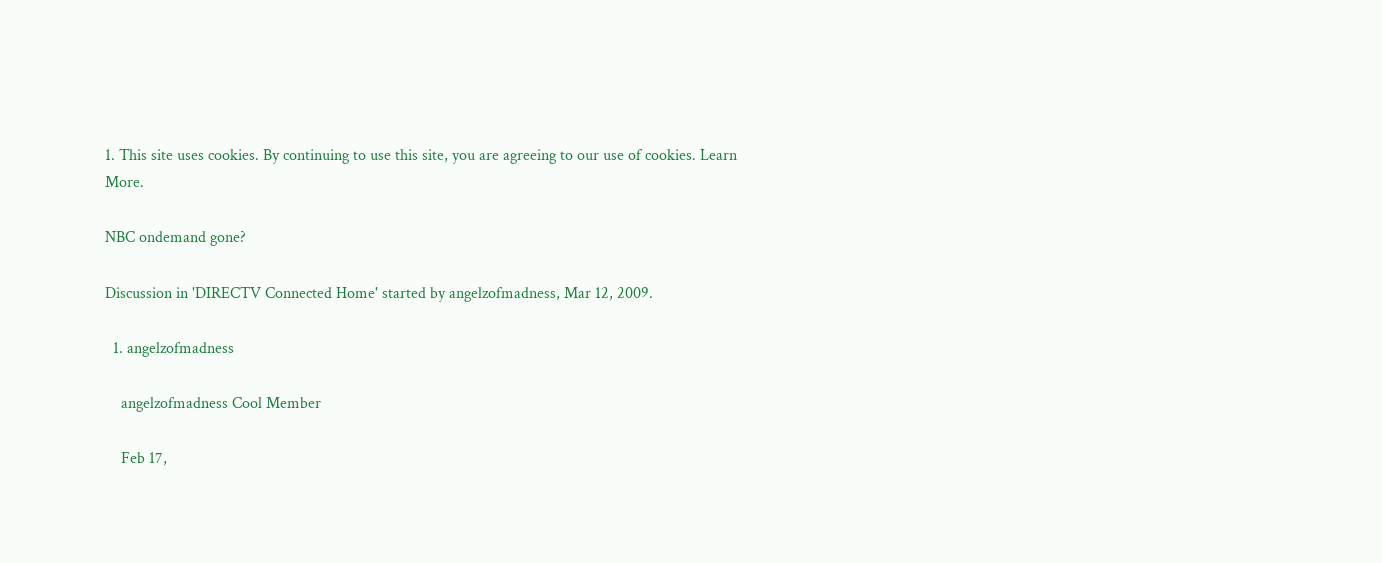1. This site uses cookies. By continuing to use this site, you are agreeing to our use of cookies. Learn More.

NBC ondemand gone?

Discussion in 'DIRECTV Connected Home' started by angelzofmadness, Mar 12, 2009.

  1. angelzofmadness

    angelzofmadness Cool Member

    Feb 17,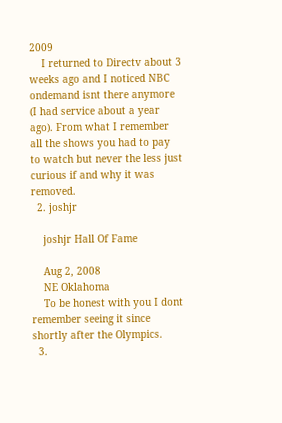2009
    I returned to Directv about 3 weeks ago and I noticed NBC ondemand isnt there anymore (I had service about a year ago). From what I remember all the shows you had to pay to watch but never the less just curious if and why it was removed.
  2. joshjr

    joshjr Hall Of Fame

    Aug 2, 2008
    NE Oklahoma
    To be honest with you I dont remember seeing it since shortly after the Olympics.
  3.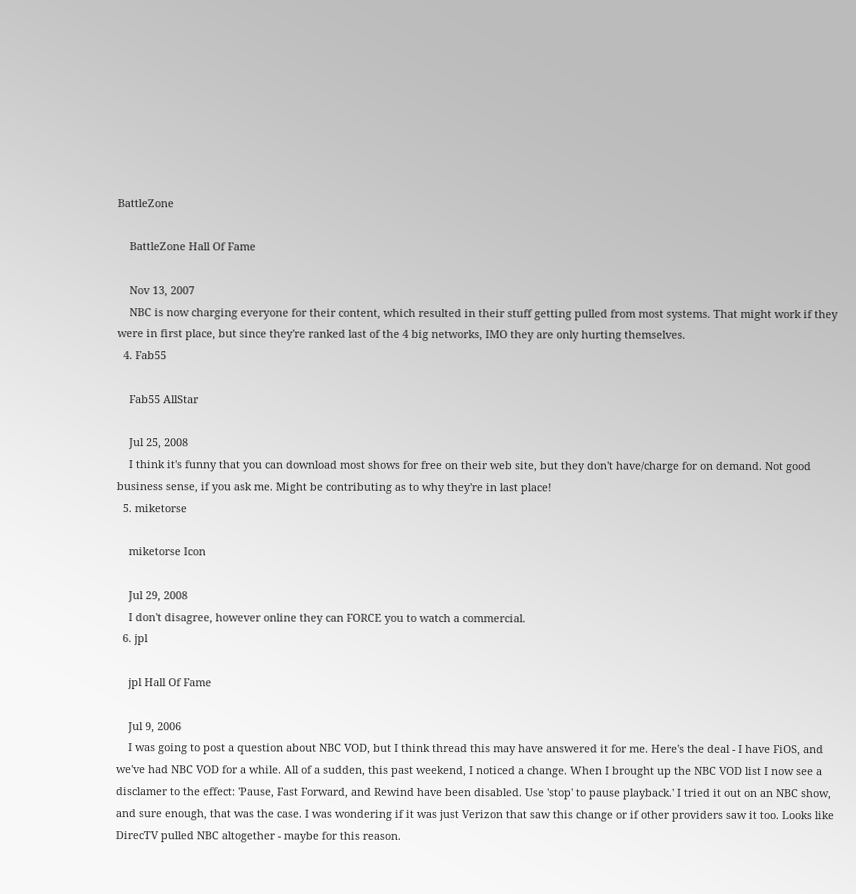BattleZone

    BattleZone Hall Of Fame

    Nov 13, 2007
    NBC is now charging everyone for their content, which resulted in their stuff getting pulled from most systems. That might work if they were in first place, but since they're ranked last of the 4 big networks, IMO they are only hurting themselves.
  4. Fab55

    Fab55 AllStar

    Jul 25, 2008
    I think it's funny that you can download most shows for free on their web site, but they don't have/charge for on demand. Not good business sense, if you ask me. Might be contributing as to why they're in last place!
  5. miketorse

    miketorse Icon

    Jul 29, 2008
    I don't disagree, however online they can FORCE you to watch a commercial.
  6. jpl

    jpl Hall Of Fame

    Jul 9, 2006
    I was going to post a question about NBC VOD, but I think thread this may have answered it for me. Here's the deal - I have FiOS, and we've had NBC VOD for a while. All of a sudden, this past weekend, I noticed a change. When I brought up the NBC VOD list I now see a disclamer to the effect: 'Pause, Fast Forward, and Rewind have been disabled. Use 'stop' to pause playback.' I tried it out on an NBC show, and sure enough, that was the case. I was wondering if it was just Verizon that saw this change or if other providers saw it too. Looks like DirecTV pulled NBC altogether - maybe for this reason.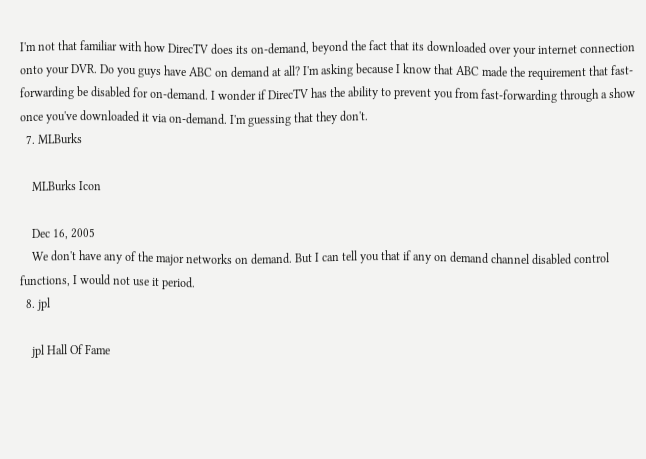I'm not that familiar with how DirecTV does its on-demand, beyond the fact that its downloaded over your internet connection onto your DVR. Do you guys have ABC on demand at all? I'm asking because I know that ABC made the requirement that fast-forwarding be disabled for on-demand. I wonder if DirecTV has the ability to prevent you from fast-forwarding through a show once you've downloaded it via on-demand. I'm guessing that they don't.
  7. MLBurks

    MLBurks Icon

    Dec 16, 2005
    We don't have any of the major networks on demand. But I can tell you that if any on demand channel disabled control functions, I would not use it period.
  8. jpl

    jpl Hall Of Fame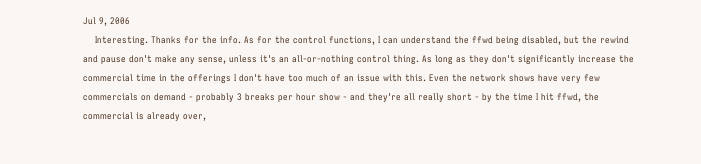Jul 9, 2006
    Interesting. Thanks for the info. As for the control functions, I can understand the ffwd being disabled, but the rewind and pause don't make any sense, unless it's an all-or-nothing control thing. As long as they don't significantly increase the commercial time in the offerings I don't have too much of an issue with this. Even the network shows have very few commercials on demand - probably 3 breaks per hour show - and they're all really short - by the time I hit ffwd, the commercial is already over,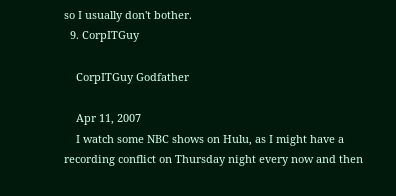so I usually don't bother.
  9. CorpITGuy

    CorpITGuy Godfather

    Apr 11, 2007
    I watch some NBC shows on Hulu, as I might have a recording conflict on Thursday night every now and then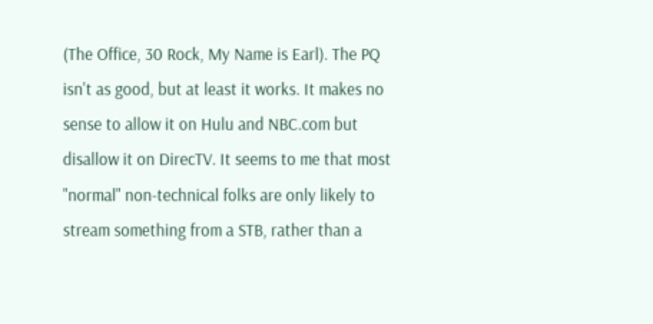(The Office, 30 Rock, My Name is Earl). The PQ isn't as good, but at least it works. It makes no sense to allow it on Hulu and NBC.com but disallow it on DirecTV. It seems to me that most "normal" non-technical folks are only likely to stream something from a STB, rather than a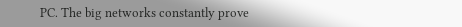PC. The big networks constantly prove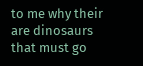to me why their are dinosaurs that must go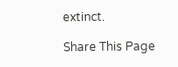extinct.

Share This Page